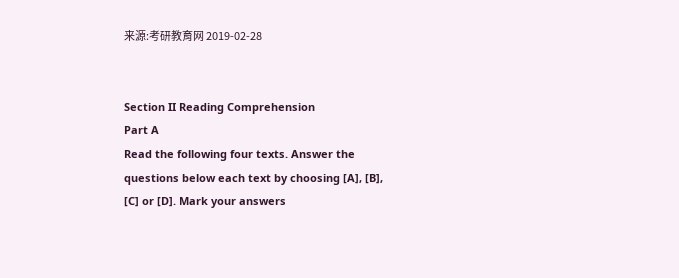来源:考研教育网 2019-02-28


Section II Reading Comprehension
Part A
Read the following four texts. Answer the questions below each text by choosing [A], [B], [C] or [D]. Mark your answers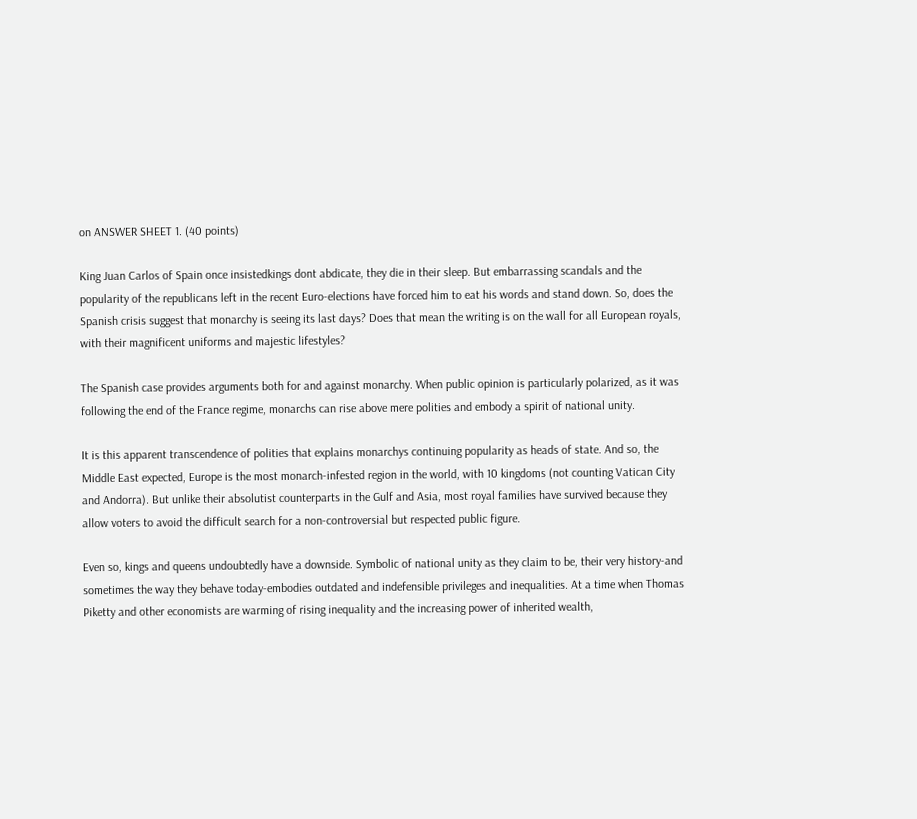on ANSWER SHEET 1. (40 points)

King Juan Carlos of Spain once insistedkings dont abdicate, they die in their sleep. But embarrassing scandals and the popularity of the republicans left in the recent Euro-elections have forced him to eat his words and stand down. So, does the Spanish crisis suggest that monarchy is seeing its last days? Does that mean the writing is on the wall for all European royals, with their magnificent uniforms and majestic lifestyles?

The Spanish case provides arguments both for and against monarchy. When public opinion is particularly polarized, as it was following the end of the France regime, monarchs can rise above mere polities and embody a spirit of national unity.

It is this apparent transcendence of polities that explains monarchys continuing popularity as heads of state. And so, the Middle East expected, Europe is the most monarch-infested region in the world, with 10 kingdoms (not counting Vatican City and Andorra). But unlike their absolutist counterparts in the Gulf and Asia, most royal families have survived because they allow voters to avoid the difficult search for a non-controversial but respected public figure.

Even so, kings and queens undoubtedly have a downside. Symbolic of national unity as they claim to be, their very history-and sometimes the way they behave today-embodies outdated and indefensible privileges and inequalities. At a time when Thomas Piketty and other economists are warming of rising inequality and the increasing power of inherited wealth,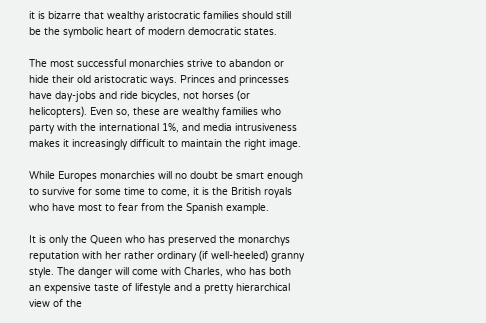it is bizarre that wealthy aristocratic families should still be the symbolic heart of modern democratic states.

The most successful monarchies strive to abandon or hide their old aristocratic ways. Princes and princesses have day-jobs and ride bicycles, not horses (or helicopters). Even so, these are wealthy families who party with the international 1%, and media intrusiveness makes it increasingly difficult to maintain the right image.

While Europes monarchies will no doubt be smart enough to survive for some time to come, it is the British royals who have most to fear from the Spanish example.

It is only the Queen who has preserved the monarchys reputation with her rather ordinary (if well-heeled) granny style. The danger will come with Charles, who has both an expensive taste of lifestyle and a pretty hierarchical view of the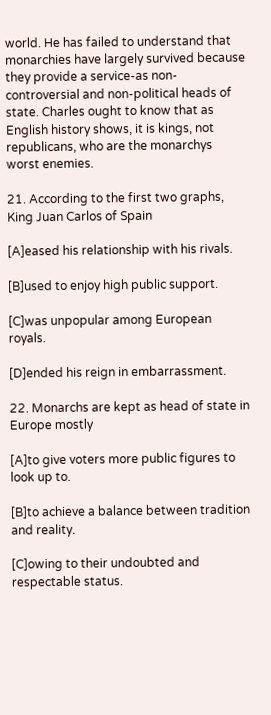world. He has failed to understand that monarchies have largely survived because they provide a service-as non-controversial and non-political heads of state. Charles ought to know that as English history shows, it is kings, not republicans, who are the monarchys worst enemies.

21. According to the first two graphs, King Juan Carlos of Spain

[A]eased his relationship with his rivals.

[B]used to enjoy high public support.

[C]was unpopular among European royals.

[D]ended his reign in embarrassment.

22. Monarchs are kept as head of state in Europe mostly

[A]to give voters more public figures to look up to.

[B]to achieve a balance between tradition and reality.

[C]owing to their undoubted and respectable status.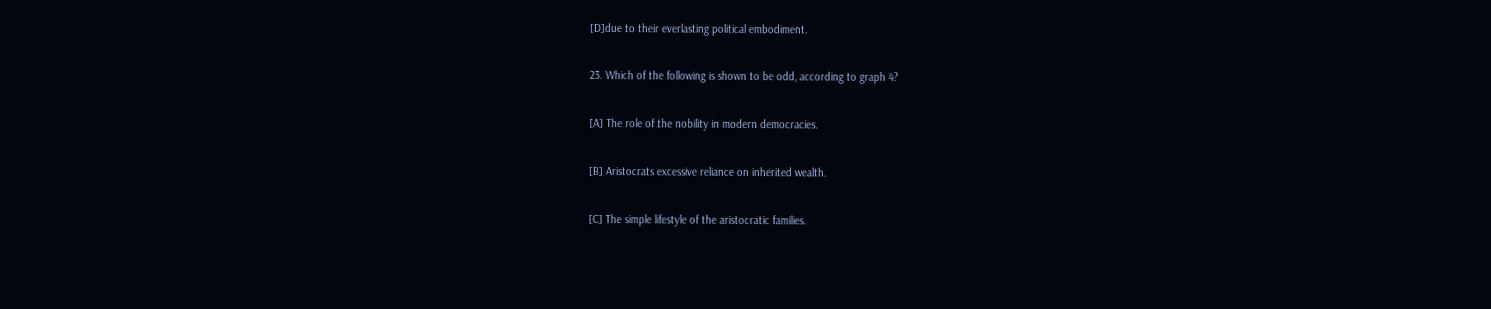[D]due to their everlasting political embodiment.

23. Which of the following is shown to be odd, according to graph 4?

[A] The role of the nobility in modern democracies.

[B] Aristocrats excessive reliance on inherited wealth.

[C] The simple lifestyle of the aristocratic families.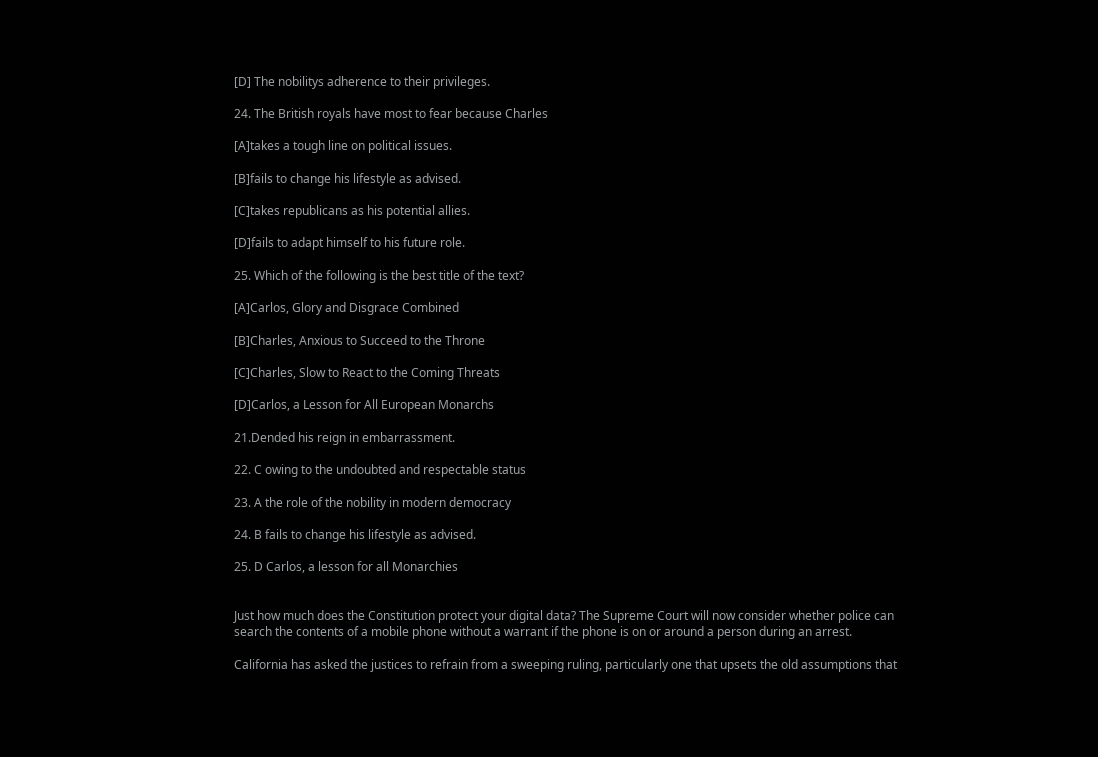[D] The nobilitys adherence to their privileges.

24. The British royals have most to fear because Charles

[A]takes a tough line on political issues.

[B]fails to change his lifestyle as advised.

[C]takes republicans as his potential allies.

[D]fails to adapt himself to his future role.

25. Which of the following is the best title of the text?

[A]Carlos, Glory and Disgrace Combined

[B]Charles, Anxious to Succeed to the Throne

[C]Charles, Slow to React to the Coming Threats

[D]Carlos, a Lesson for All European Monarchs

21.Dended his reign in embarrassment.

22. C owing to the undoubted and respectable status

23. A the role of the nobility in modern democracy

24. B fails to change his lifestyle as advised.

25. D Carlos, a lesson for all Monarchies


Just how much does the Constitution protect your digital data? The Supreme Court will now consider whether police can search the contents of a mobile phone without a warrant if the phone is on or around a person during an arrest.

California has asked the justices to refrain from a sweeping ruling, particularly one that upsets the old assumptions that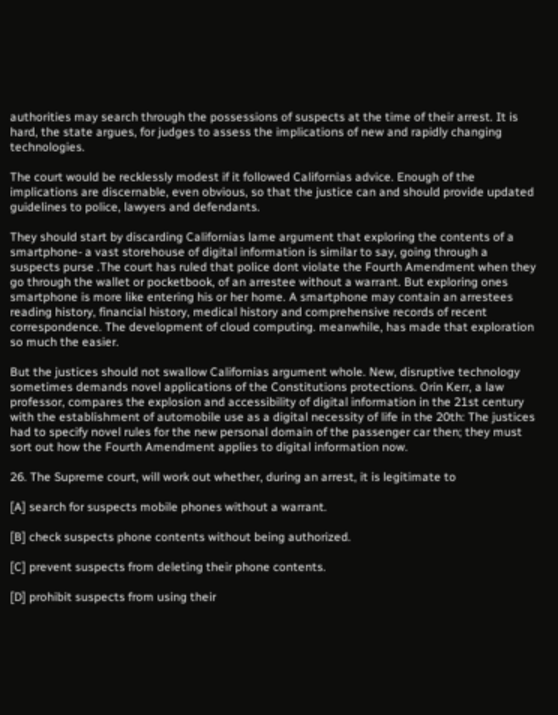authorities may search through the possessions of suspects at the time of their arrest. It is hard, the state argues, for judges to assess the implications of new and rapidly changing technologies.

The court would be recklessly modest if it followed Californias advice. Enough of the implications are discernable, even obvious, so that the justice can and should provide updated guidelines to police, lawyers and defendants.

They should start by discarding Californias lame argument that exploring the contents of a smartphone- a vast storehouse of digital information is similar to say, going through a suspects purse .The court has ruled that police dont violate the Fourth Amendment when they go through the wallet or pocketbook, of an arrestee without a warrant. But exploring ones smartphone is more like entering his or her home. A smartphone may contain an arrestees reading history, financial history, medical history and comprehensive records of recent correspondence. The development of cloud computing. meanwhile, has made that exploration so much the easier.

But the justices should not swallow Californias argument whole. New, disruptive technology sometimes demands novel applications of the Constitutions protections. Orin Kerr, a law professor, compares the explosion and accessibility of digital information in the 21st century with the establishment of automobile use as a digital necessity of life in the 20th: The justices had to specify novel rules for the new personal domain of the passenger car then; they must sort out how the Fourth Amendment applies to digital information now.

26. The Supreme court, will work out whether, during an arrest, it is legitimate to

[A] search for suspects mobile phones without a warrant.

[B] check suspects phone contents without being authorized.

[C] prevent suspects from deleting their phone contents.

[D] prohibit suspects from using their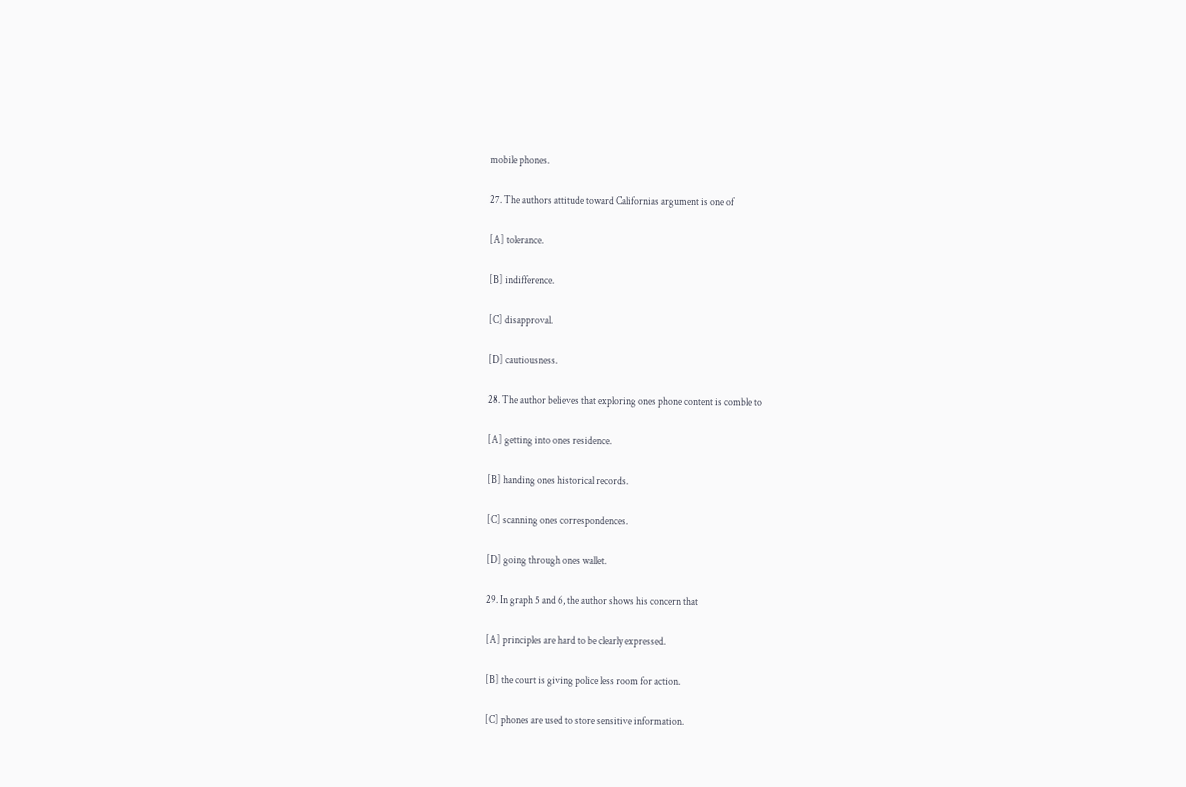mobile phones.

27. The authors attitude toward Californias argument is one of

[A] tolerance.

[B] indifference.

[C] disapproval.

[D] cautiousness.

28. The author believes that exploring ones phone content is comble to

[A] getting into ones residence.

[B] handing ones historical records.

[C] scanning ones correspondences.

[D] going through ones wallet.

29. In graph 5 and 6, the author shows his concern that

[A] principles are hard to be clearly expressed.

[B] the court is giving police less room for action.

[C] phones are used to store sensitive information.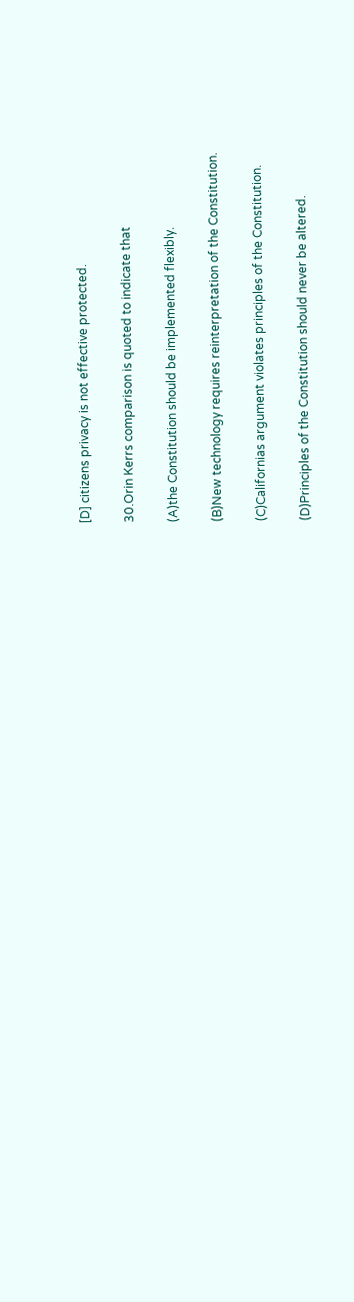[D] citizens privacy is not effective protected.

30.Orin Kerrs comparison is quoted to indicate that

(A)the Constitution should be implemented flexibly.

(B)New technology requires reinterpretation of the Constitution.

(C)Californias argument violates principles of the Constitution.

(D)Principles of the Constitution should never be altered.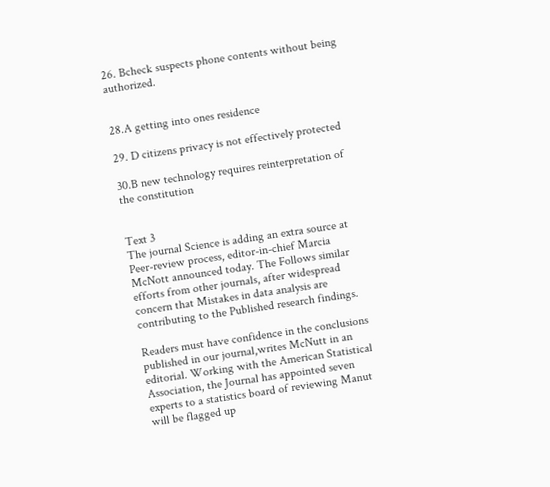26. Bcheck suspects phone contents without being authorized.


28.A getting into ones residence

29. D citizens privacy is not effectively protected

30.B new technology requires reinterpretation of the constitution


Text 3
The journal Science is adding an extra source at Peer-review process, editor-in-chief Marcia McNott announced today. The Follows similar efforts from other journals, after widespread concern that Mistakes in data analysis are contributing to the Published research findings.

Readers must have confidence in the conclusions published in our journal,writes McNutt in an editorial. Working with the American Statistical Association, the Journal has appointed seven experts to a statistics board of reviewing Manut will be flagged up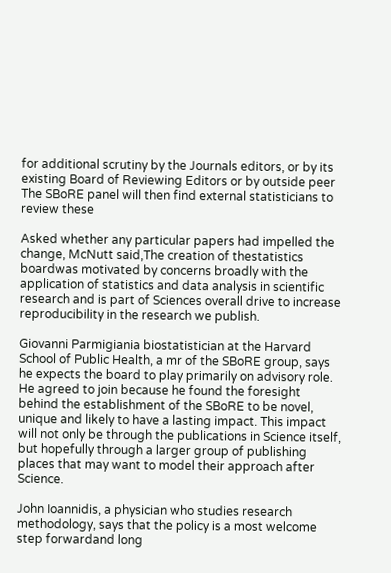for additional scrutiny by the Journals editors, or by its existing Board of Reviewing Editors or by outside peer The SBoRE panel will then find external statisticians to review these

Asked whether any particular papers had impelled the change, McNutt said,The creation of thestatistics boardwas motivated by concerns broadly with the application of statistics and data analysis in scientific research and is part of Sciences overall drive to increase reproducibility in the research we publish.

Giovanni Parmigiania biostatistician at the Harvard School of Public Health, a mr of the SBoRE group, says he expects the board to play primarily on advisory role. He agreed to join because he found the foresight behind the establishment of the SBoRE to be novel, unique and likely to have a lasting impact. This impact will not only be through the publications in Science itself, but hopefully through a larger group of publishing places that may want to model their approach after Science.

John Ioannidis, a physician who studies research methodology, says that the policy is a most welcome step forwardand long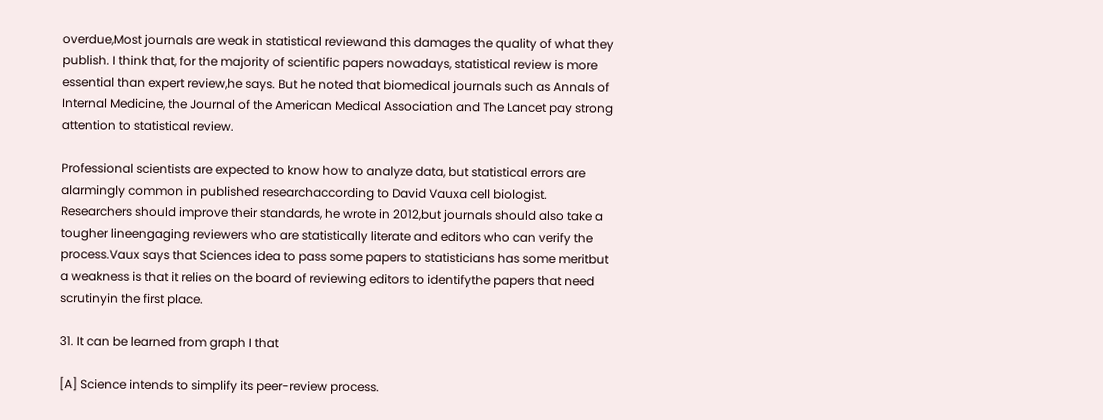overdue,Most journals are weak in statistical reviewand this damages the quality of what they publish. I think that, for the majority of scientific papers nowadays, statistical review is more essential than expert review,he says. But he noted that biomedical journals such as Annals of Internal Medicine, the Journal of the American Medical Association and The Lancet pay strong attention to statistical review.

Professional scientists are expected to know how to analyze data, but statistical errors are alarmingly common in published researchaccording to David Vauxa cell biologist. Researchers should improve their standards, he wrote in 2012,but journals should also take a tougher lineengaging reviewers who are statistically literate and editors who can verify the process.Vaux says that Sciences idea to pass some papers to statisticians has some meritbut a weakness is that it relies on the board of reviewing editors to identifythe papers that need scrutinyin the first place.

31. It can be learned from graph I that

[A] Science intends to simplify its peer-review process.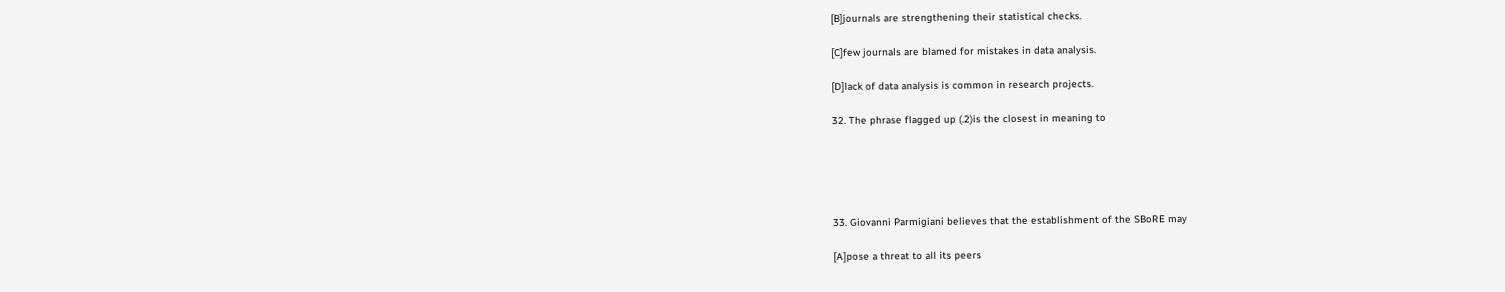[B]journals are strengthening their statistical checks.

[C]few journals are blamed for mistakes in data analysis.

[D]lack of data analysis is common in research projects.

32. The phrase flagged up (.2)is the closest in meaning to





33. Giovanni Parmigiani believes that the establishment of the SBoRE may

[A]pose a threat to all its peers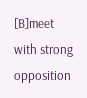[B]meet with strong opposition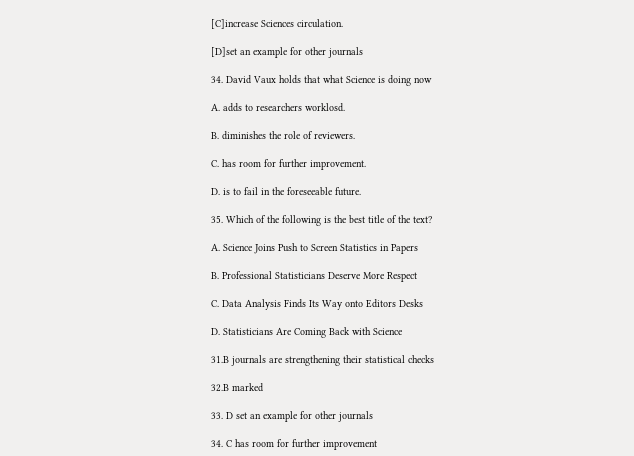[C]increase Sciences circulation.

[D]set an example for other journals

34. David Vaux holds that what Science is doing now

A. adds to researchers worklosd.

B. diminishes the role of reviewers.

C. has room for further improvement.

D. is to fail in the foreseeable future.

35. Which of the following is the best title of the text?

A. Science Joins Push to Screen Statistics in Papers

B. Professional Statisticians Deserve More Respect

C. Data Analysis Finds Its Way onto Editors Desks

D. Statisticians Are Coming Back with Science

31.B journals are strengthening their statistical checks

32.B marked

33. D set an example for other journals

34. C has room for further improvement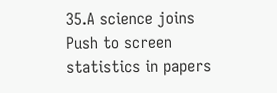35.A science joins Push to screen statistics in papers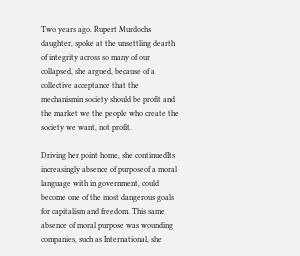Two years ago. Rupert Murdochs daughter, spoke at the unsettling dearth of integrity across so many of our collapsed, she argued, because of a collective acceptance that the mechanismin society should be profit and the market we the people who create the society we want, not profit.

Driving her point home, she continuedIts increasingly absence of purposeof a moral language with in government, could become one of the most dangerous goals for capitalism and freedom. This same absence of moral purpose was wounding companies, such as International, she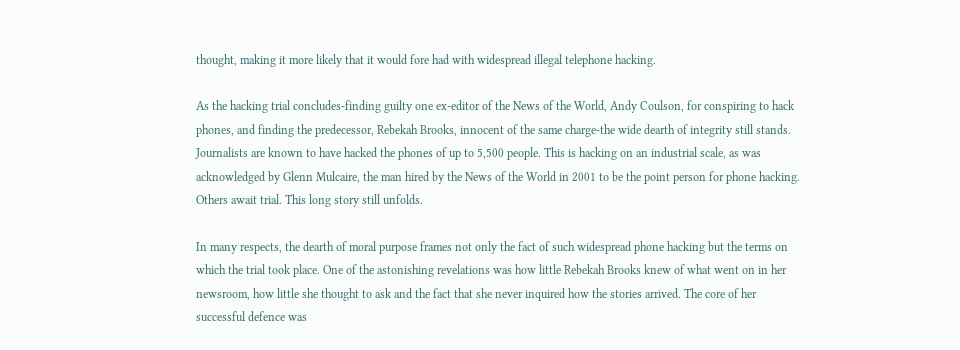thought, making it more likely that it would fore had with widespread illegal telephone hacking.

As the hacking trial concludes-finding guilty one ex-editor of the News of the World, Andy Coulson, for conspiring to hack phones, and finding the predecessor, Rebekah Brooks, innocent of the same charge-the wide dearth of integrity still stands. Journalists are known to have hacked the phones of up to 5,500 people. This is hacking on an industrial scale, as was acknowledged by Glenn Mulcaire, the man hired by the News of the World in 2001 to be the point person for phone hacking. Others await trial. This long story still unfolds.

In many respects, the dearth of moral purpose frames not only the fact of such widespread phone hacking but the terms on which the trial took place. One of the astonishing revelations was how little Rebekah Brooks knew of what went on in her newsroom, how little she thought to ask and the fact that she never inquired how the stories arrived. The core of her successful defence was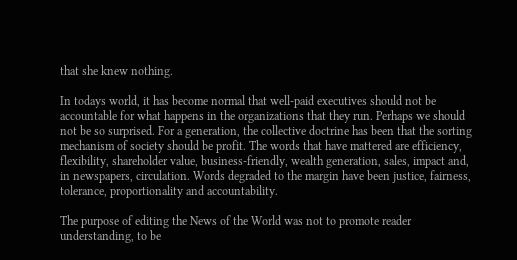that she knew nothing.

In todays world, it has become normal that well-paid executives should not be accountable for what happens in the organizations that they run. Perhaps we should not be so surprised. For a generation, the collective doctrine has been that the sorting mechanism of society should be profit. The words that have mattered are efficiency, flexibility, shareholder value, business-friendly, wealth generation, sales, impact and, in newspapers, circulation. Words degraded to the margin have been justice, fairness, tolerance, proportionality and accountability.

The purpose of editing the News of the World was not to promote reader understanding, to be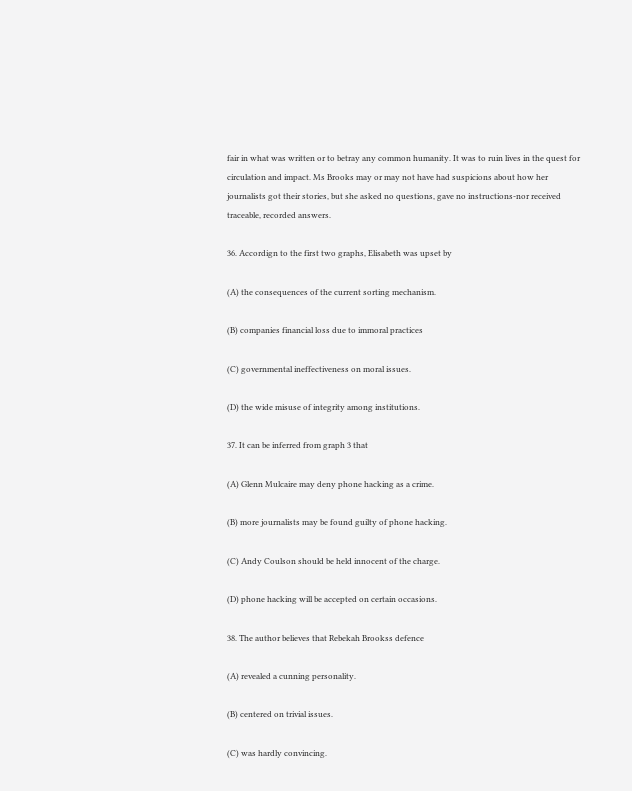fair in what was written or to betray any common humanity. It was to ruin lives in the quest for circulation and impact. Ms Brooks may or may not have had suspicions about how her journalists got their stories, but she asked no questions, gave no instructions-nor received traceable, recorded answers.

36. Accordign to the first two graphs, Elisabeth was upset by

(A) the consequences of the current sorting mechanism.

(B) companies financial loss due to immoral practices

(C) governmental ineffectiveness on moral issues.

(D) the wide misuse of integrity among institutions.

37. It can be inferred from graph 3 that

(A) Glenn Mulcaire may deny phone hacking as a crime.

(B) more journalists may be found guilty of phone hacking.

(C) Andy Coulson should be held innocent of the charge.

(D) phone hacking will be accepted on certain occasions.

38. The author believes that Rebekah Brookss defence

(A) revealed a cunning personality.

(B) centered on trivial issues.

(C) was hardly convincing.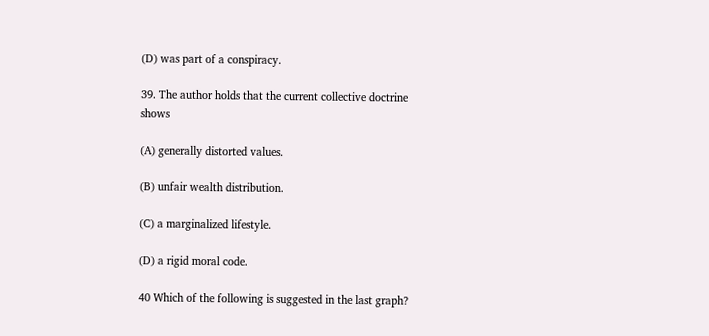(D) was part of a conspiracy.

39. The author holds that the current collective doctrine shows

(A) generally distorted values.

(B) unfair wealth distribution.

(C) a marginalized lifestyle.

(D) a rigid moral code.

40 Which of the following is suggested in the last graph?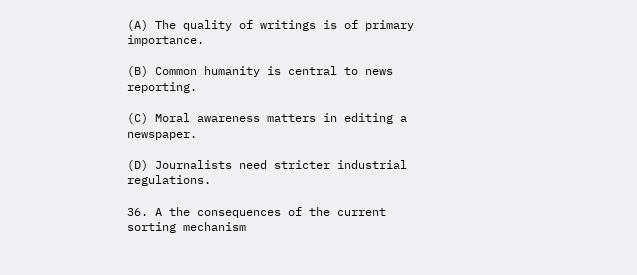(A) The quality of writings is of primary importance.

(B) Common humanity is central to news reporting.

(C) Moral awareness matters in editing a newspaper.

(D) Journalists need stricter industrial regulations.

36. A the consequences of the current sorting mechanism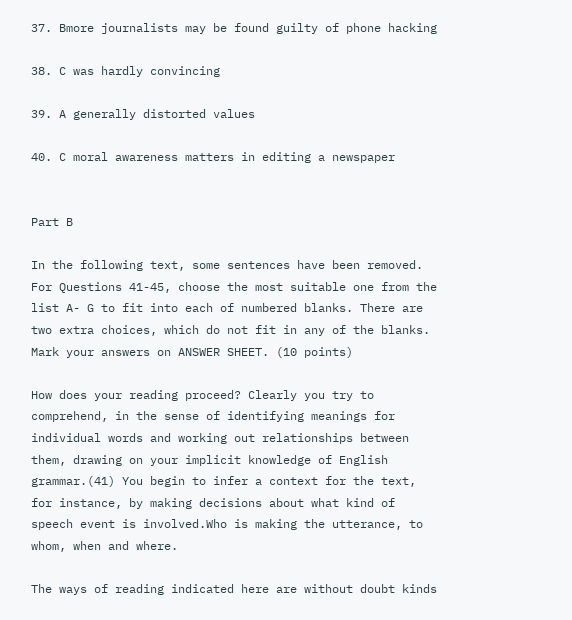37. Bmore journalists may be found guilty of phone hacking

38. C was hardly convincing

39. A generally distorted values

40. C moral awareness matters in editing a newspaper


Part B

In the following text, some sentences have been removed. For Questions 41-45, choose the most suitable one from the list A- G to fit into each of numbered blanks. There are two extra choices, which do not fit in any of the blanks. Mark your answers on ANSWER SHEET. (10 points)

How does your reading proceed? Clearly you try to comprehend, in the sense of identifying meanings for individual words and working out relationships between them, drawing on your implicit knowledge of English grammar.(41) You begin to infer a context for the text, for instance, by making decisions about what kind of speech event is involved.Who is making the utterance, to whom, when and where.

The ways of reading indicated here are without doubt kinds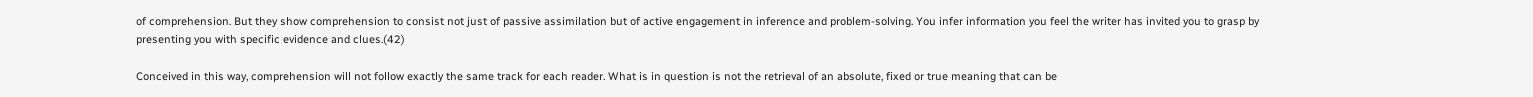of comprehension. But they show comprehension to consist not just of passive assimilation but of active engagement in inference and problem-solving. You infer information you feel the writer has invited you to grasp by presenting you with specific evidence and clues.(42)

Conceived in this way, comprehension will not follow exactly the same track for each reader. What is in question is not the retrieval of an absolute, fixed or true meaning that can be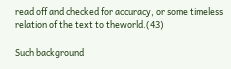read off and checked for accuracy, or some timeless relation of the text to theworld.(43)

Such background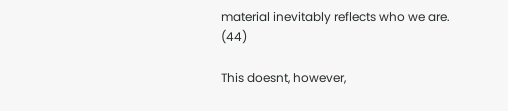material inevitably reflects who we are. (44)

This doesnt, however,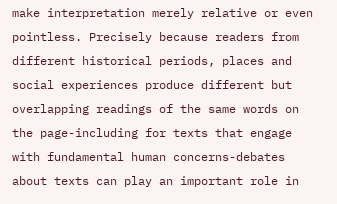make interpretation merely relative or even pointless. Precisely because readers from different historical periods, places and social experiences produce different but overlapping readings of the same words on the page-including for texts that engage with fundamental human concerns-debates about texts can play an important role in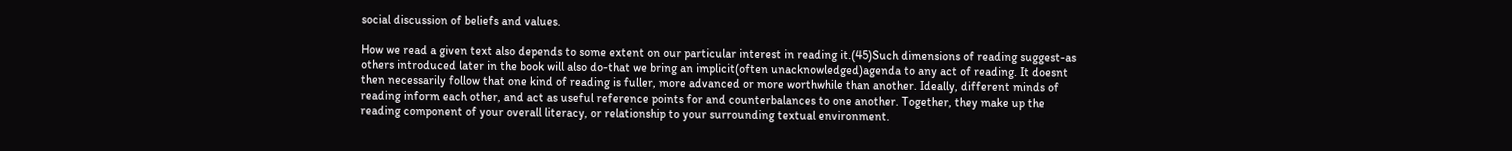social discussion of beliefs and values.

How we read a given text also depends to some extent on our particular interest in reading it.(45)Such dimensions of reading suggest-as others introduced later in the book will also do-that we bring an implicit(often unacknowledged)agenda to any act of reading. It doesnt then necessarily follow that one kind of reading is fuller, more advanced or more worthwhile than another. Ideally, different minds of reading inform each other, and act as useful reference points for and counterbalances to one another. Together, they make up the reading component of your overall literacy, or relationship to your surrounding textual environment.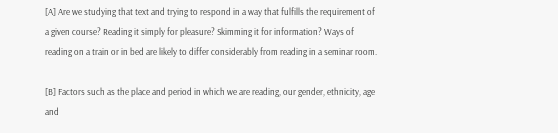[A] Are we studying that text and trying to respond in a way that fulfills the requirement of a given course? Reading it simply for pleasure? Skimming it for information? Ways of reading on a train or in bed are likely to differ considerably from reading in a seminar room.

[B] Factors such as the place and period in which we are reading, our gender, ethnicity, age and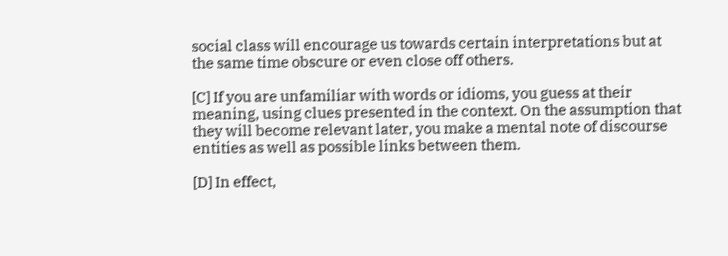social class will encourage us towards certain interpretations but at the same time obscure or even close off others.

[C] If you are unfamiliar with words or idioms, you guess at their meaning, using clues presented in the context. On the assumption that they will become relevant later, you make a mental note of discourse entities as well as possible links between them.

[D] In effect,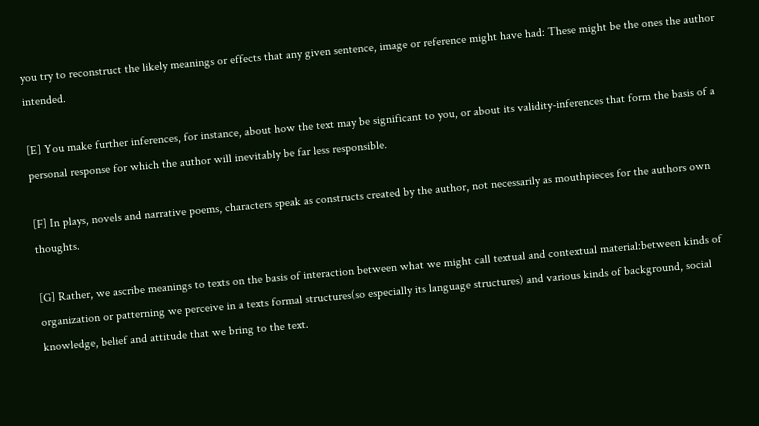you try to reconstruct the likely meanings or effects that any given sentence, image or reference might have had: These might be the ones the author intended.

[E] You make further inferences, for instance, about how the text may be significant to you, or about its validity-inferences that form the basis of a personal response for which the author will inevitably be far less responsible.

[F] In plays, novels and narrative poems, characters speak as constructs created by the author, not necessarily as mouthpieces for the authors own thoughts.

[G] Rather, we ascribe meanings to texts on the basis of interaction between what we might call textual and contextual material:between kinds of organization or patterning we perceive in a texts formal structures(so especially its language structures) and various kinds of background, social knowledge, belief and attitude that we bring to the text.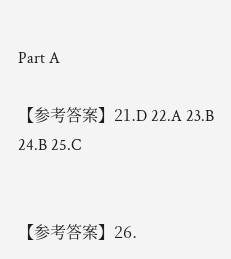Part A

【参考答案】21.D 22.A 23.B 24.B 25.C


【参考答案】26.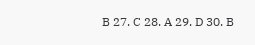B 27. C 28. A 29. D 30. B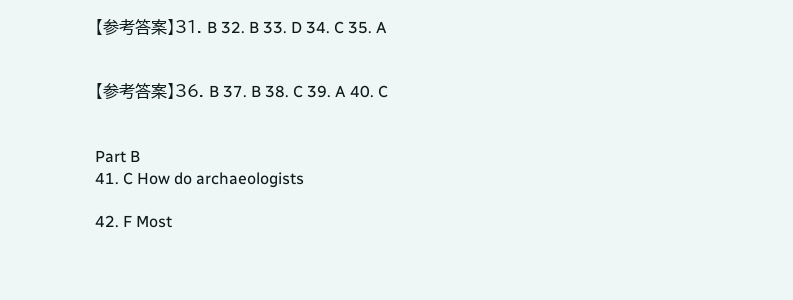【参考答案】31. B 32. B 33. D 34. C 35. A


【参考答案】36. B 37. B 38. C 39. A 40. C


Part B
41. C How do archaeologists

42. F Most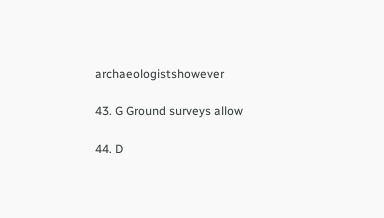archaeologistshowever

43. G Ground surveys allow

44. D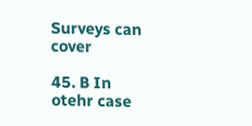Surveys can cover

45. B In otehr case